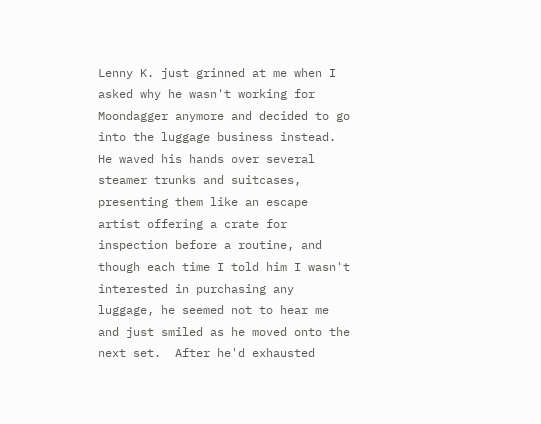Lenny K. just grinned at me when I asked why he wasn't working for Moondagger anymore and decided to go into the luggage business instead.  He waved his hands over several steamer trunks and suitcases, presenting them like an escape artist offering a crate for inspection before a routine, and though each time I told him I wasn't interested in purchasing any luggage, he seemed not to hear me and just smiled as he moved onto the next set.  After he'd exhausted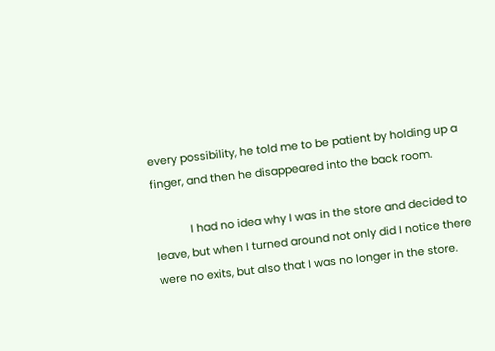every possibility, he told me to be patient by holding up a finger, and then he disappeared into the back room.

            I had no idea why I was in the store and decided to leave, but when I turned around not only did I notice there were no exits, but also that I was no longer in the store.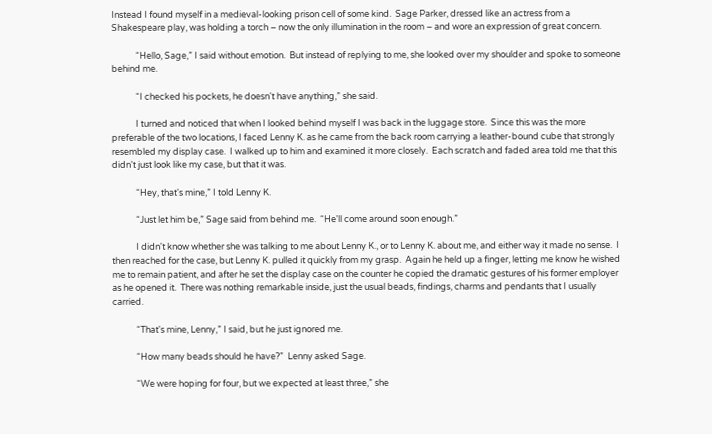Instead I found myself in a medieval-looking prison cell of some kind.  Sage Parker, dressed like an actress from a Shakespeare play, was holding a torch – now the only illumination in the room – and wore an expression of great concern.

            “Hello, Sage,” I said without emotion.  But instead of replying to me, she looked over my shoulder and spoke to someone behind me.

            “I checked his pockets, he doesn't have anything,” she said.

            I turned and noticed that when I looked behind myself I was back in the luggage store.  Since this was the more preferable of the two locations, I faced Lenny K. as he came from the back room carrying a leather-bound cube that strongly resembled my display case.  I walked up to him and examined it more closely.  Each scratch and faded area told me that this didn't just look like my case, but that it was.

            “Hey, that's mine,” I told Lenny K.

            “Just let him be,” Sage said from behind me.  “He'll come around soon enough.”

            I didn't know whether she was talking to me about Lenny K., or to Lenny K. about me, and either way it made no sense.  I then reached for the case, but Lenny K. pulled it quickly from my grasp.  Again he held up a finger, letting me know he wished me to remain patient, and after he set the display case on the counter he copied the dramatic gestures of his former employer as he opened it.  There was nothing remarkable inside, just the usual beads, findings, charms and pendants that I usually carried.

            “That's mine, Lenny,” I said, but he just ignored me.

            “How many beads should he have?”  Lenny asked Sage.

            “We were hoping for four, but we expected at least three,” she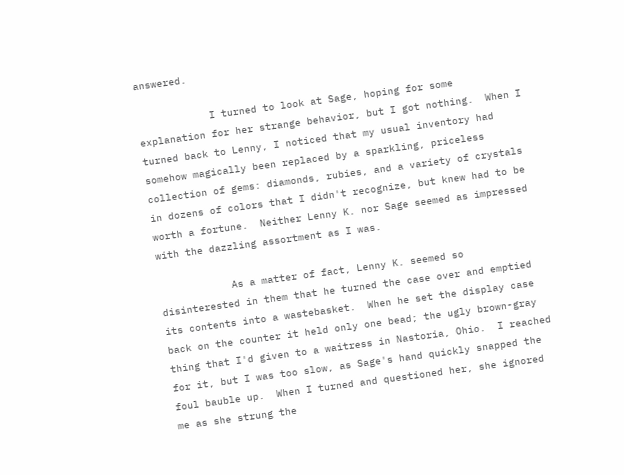answered.

            I turned to look at Sage, hoping for some explanation for her strange behavior, but I got nothing.  When I turned back to Lenny, I noticed that my usual inventory had somehow magically been replaced by a sparkling, priceless collection of gems: diamonds, rubies, and a variety of crystals in dozens of colors that I didn't recognize, but knew had to be worth a fortune.  Neither Lenny K. nor Sage seemed as impressed with the dazzling assortment as I was.

            As a matter of fact, Lenny K. seemed so disinterested in them that he turned the case over and emptied its contents into a wastebasket.  When he set the display case back on the counter it held only one bead; the ugly brown-gray thing that I'd given to a waitress in Nastoria, Ohio.  I reached for it, but I was too slow, as Sage's hand quickly snapped the foul bauble up.  When I turned and questioned her, she ignored me as she strung the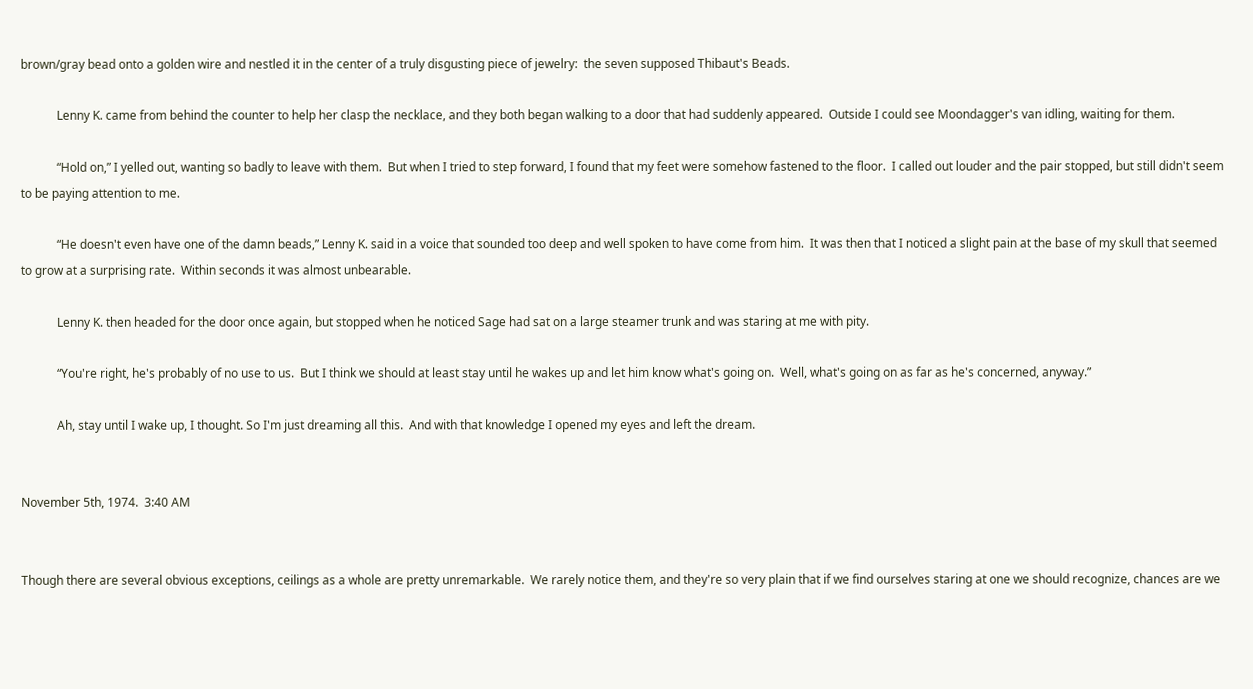brown/gray bead onto a golden wire and nestled it in the center of a truly disgusting piece of jewelry:  the seven supposed Thibaut's Beads.

            Lenny K. came from behind the counter to help her clasp the necklace, and they both began walking to a door that had suddenly appeared.  Outside I could see Moondagger's van idling, waiting for them.

            “Hold on,” I yelled out, wanting so badly to leave with them.  But when I tried to step forward, I found that my feet were somehow fastened to the floor.  I called out louder and the pair stopped, but still didn't seem to be paying attention to me.

            “He doesn't even have one of the damn beads,” Lenny K. said in a voice that sounded too deep and well spoken to have come from him.  It was then that I noticed a slight pain at the base of my skull that seemed to grow at a surprising rate.  Within seconds it was almost unbearable.

            Lenny K. then headed for the door once again, but stopped when he noticed Sage had sat on a large steamer trunk and was staring at me with pity.

            “You're right, he's probably of no use to us.  But I think we should at least stay until he wakes up and let him know what's going on.  Well, what's going on as far as he's concerned, anyway.”

            Ah, stay until I wake up, I thought. So I'm just dreaming all this.  And with that knowledge I opened my eyes and left the dream.


November 5th, 1974.  3:40 AM


Though there are several obvious exceptions, ceilings as a whole are pretty unremarkable.  We rarely notice them, and they're so very plain that if we find ourselves staring at one we should recognize, chances are we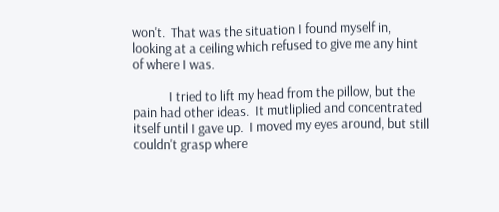won't.  That was the situation I found myself in, looking at a ceiling which refused to give me any hint of where I was.

            I tried to lift my head from the pillow, but the pain had other ideas.  It mutliplied and concentrated itself until I gave up.  I moved my eyes around, but still couldn't grasp where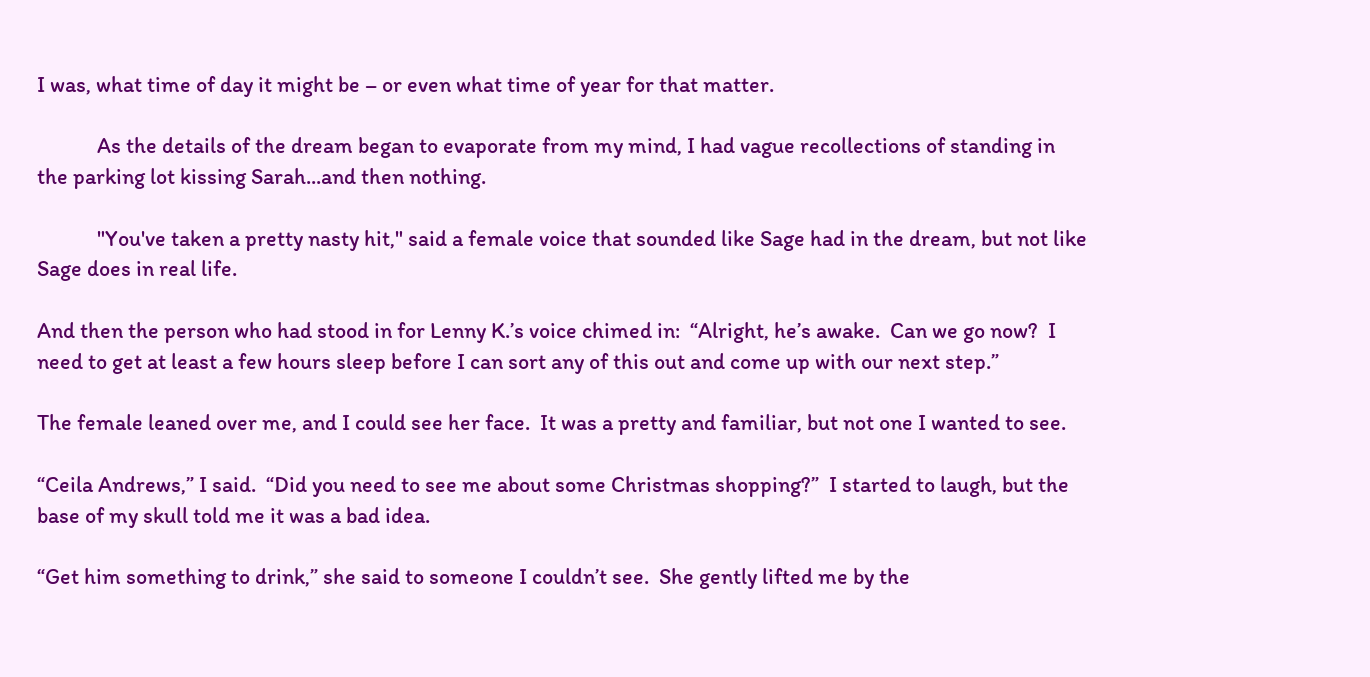I was, what time of day it might be – or even what time of year for that matter.

            As the details of the dream began to evaporate from my mind, I had vague recollections of standing in the parking lot kissing Sarah...and then nothing.

            "You've taken a pretty nasty hit," said a female voice that sounded like Sage had in the dream, but not like Sage does in real life.

And then the person who had stood in for Lenny K.’s voice chimed in:  “Alright, he’s awake.  Can we go now?  I need to get at least a few hours sleep before I can sort any of this out and come up with our next step.”

The female leaned over me, and I could see her face.  It was a pretty and familiar, but not one I wanted to see.

“Ceila Andrews,” I said.  “Did you need to see me about some Christmas shopping?”  I started to laugh, but the base of my skull told me it was a bad idea.

“Get him something to drink,” she said to someone I couldn’t see.  She gently lifted me by the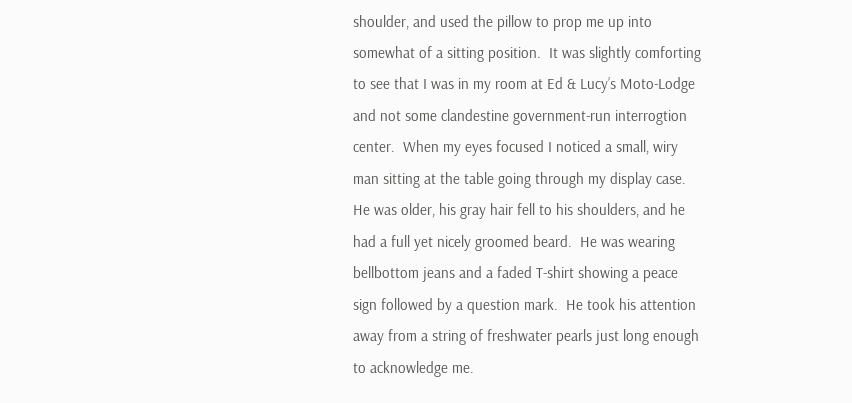shoulder, and used the pillow to prop me up into somewhat of a sitting position.  It was slightly comforting to see that I was in my room at Ed & Lucy’s Moto-Lodge and not some clandestine government-run interrogtion center.  When my eyes focused I noticed a small, wiry man sitting at the table going through my display case.  He was older, his gray hair fell to his shoulders, and he had a full yet nicely groomed beard.  He was wearing bellbottom jeans and a faded T-shirt showing a peace sign followed by a question mark.  He took his attention away from a string of freshwater pearls just long enough to acknowledge me.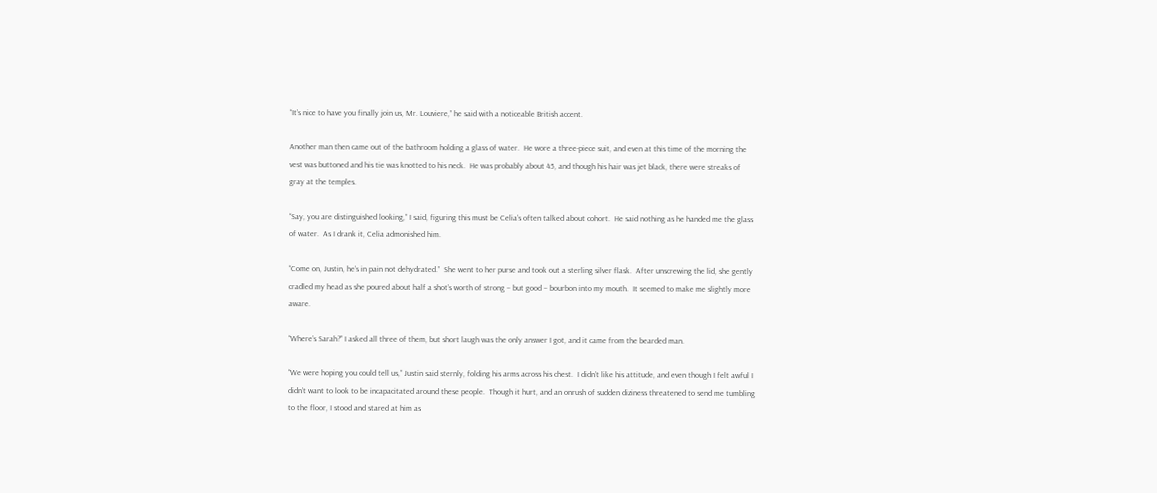“It’s nice to have you finally join us, Mr. Louviere,” he said with a noticeable British accent.

Another man then came out of the bathroom holding a glass of water.  He wore a three-piece suit, and even at this time of the morning the vest was buttoned and his tie was knotted to his neck.  He was probably about 45, and though his hair was jet black, there were streaks of gray at the temples.

“Say, you are distinguished looking,” I said, figuring this must be Celia’s often talked about cohort.  He said nothing as he handed me the glass of water.  As I drank it, Celia admonished him.

“Come on, Justin, he’s in pain not dehydrated.”  She went to her purse and took out a sterling silver flask.  After unscrewing the lid, she gently cradled my head as she poured about half a shot’s worth of strong – but good – bourbon into my mouth.  It seemed to make me slightly more aware.

“Where’s Sarah?” I asked all three of them, but short laugh was the only answer I got, and it came from the bearded man.

“We were hoping you could tell us,” Justin said sternly, folding his arms across his chest.  I didn’t like his attitude, and even though I felt awful I didn’t want to look to be incapacitated around these people.  Though it hurt, and an onrush of sudden diziness threatened to send me tumbling to the floor, I stood and stared at him as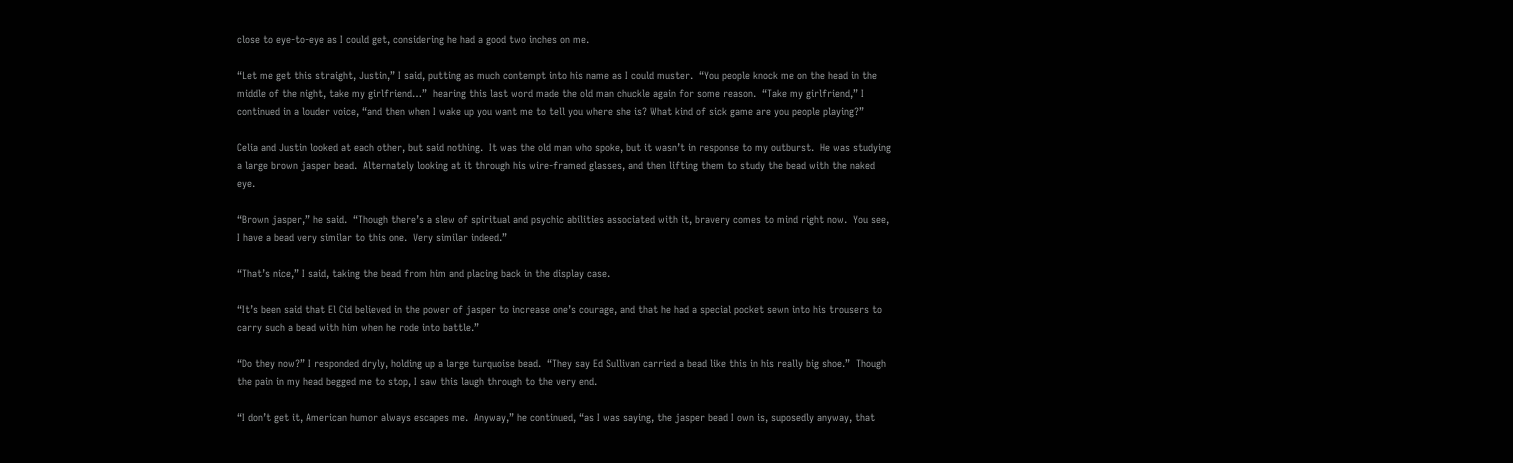close to eye-to-eye as I could get, considering he had a good two inches on me.

“Let me get this straight, Justin,” I said, putting as much contempt into his name as I could muster.  “You people knock me on the head in the middle of the night, take my girlfriend…”  hearing this last word made the old man chuckle again for some reason.  “Take my girlfriend,” I continued in a louder voice, “and then when I wake up you want me to tell you where she is? What kind of sick game are you people playing?”

Celia and Justin looked at each other, but said nothing.  It was the old man who spoke, but it wasn’t in response to my outburst.  He was studying a large brown jasper bead.  Alternately looking at it through his wire-framed glasses, and then lifting them to study the bead with the naked eye.

“Brown jasper,” he said.  “Though there’s a slew of spiritual and psychic abilities associated with it, bravery comes to mind right now.  You see, I have a bead very similar to this one.  Very similar indeed.”

“That’s nice,” I said, taking the bead from him and placing back in the display case.

“It’s been said that El Cid believed in the power of jasper to increase one’s courage, and that he had a special pocket sewn into his trousers to carry such a bead with him when he rode into battle.”

“Do they now?” I responded dryly, holding up a large turquoise bead.  “They say Ed Sullivan carried a bead like this in his really big shoe.”  Though the pain in my head begged me to stop, I saw this laugh through to the very end.

“I don’t get it, American humor always escapes me.  Anyway,” he continued, “as I was saying, the jasper bead I own is, suposedly anyway, that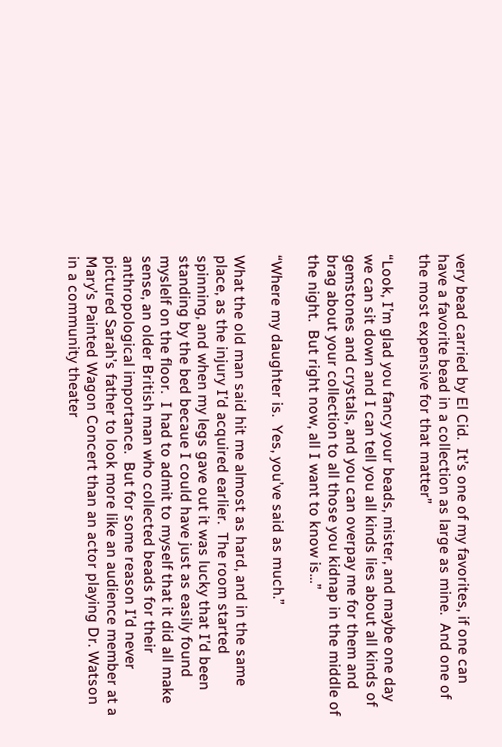very bead carried by El Cid.  It’s one of my favorites, if one can have a favorite bead in a collection as large as mine.  And one of the most expensive for that matter”

“Look, I’m glad you fancy your beads, mister, and maybe one day we can sit down and I can tell you all kinds lies about all kinds of gemstones and crystals, and you can overpay me for them and brag about your collection to all those you kidnap in the middle of the night.  But right now, all I want to know is…”

“Where my daughter is.  Yes, you’ve said as much.”

What the old man said hit me almost as hard, and in the same place, as the injury I’d acquired earlier.  The room started spinning, and when my legs gave out it was lucky that I’d been standing by the bed becaue I could have just as easily found myslelf on the floor.  I had to admit to myself that it did all make sense, an older British man who collected beads for their anthropological importance.  But for some reason I’d never pictured Sarah’s father to look more like an audience member at a Mary’s Painted Wagon Concert than an actor playing Dr. Watson in a community theater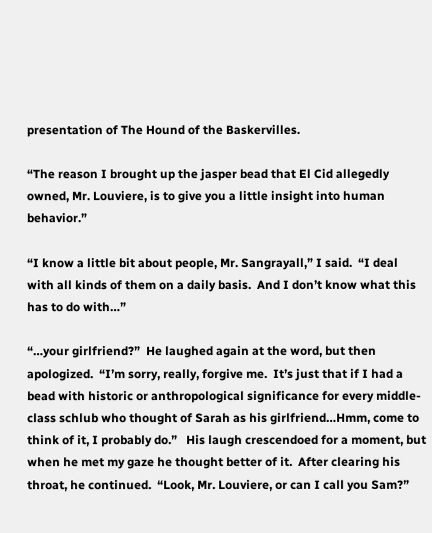presentation of The Hound of the Baskervilles.

“The reason I brought up the jasper bead that El Cid allegedly owned, Mr. Louviere, is to give you a little insight into human behavior.”

“I know a little bit about people, Mr. Sangrayall,” I said.  “I deal with all kinds of them on a daily basis.  And I don’t know what this has to do with…”

“…your girlfriend?”  He laughed again at the word, but then apologized.  “I’m sorry, really, forgive me.  It’s just that if I had a bead with historic or anthropological significance for every middle-class schlub who thought of Sarah as his girlfriend…Hmm, come to think of it, I probably do.”   His laugh crescendoed for a moment, but when he met my gaze he thought better of it.  After clearing his throat, he continued.  “Look, Mr. Louviere, or can I call you Sam?”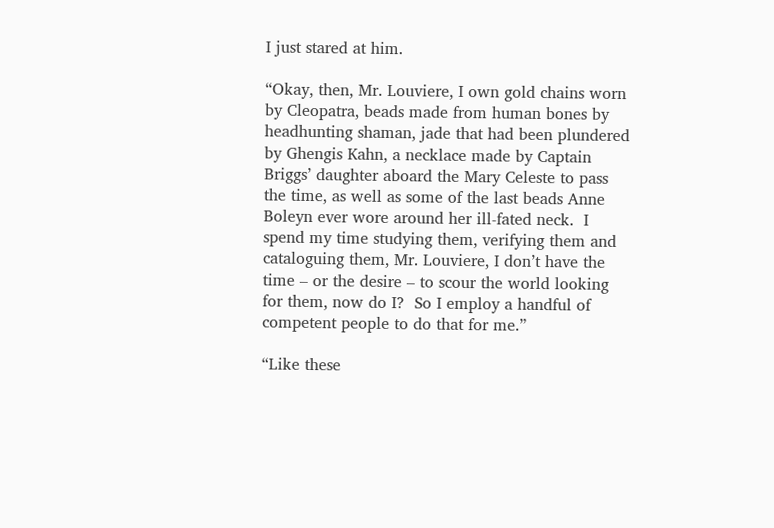I just stared at him.

“Okay, then, Mr. Louviere, I own gold chains worn by Cleopatra, beads made from human bones by headhunting shaman, jade that had been plundered by Ghengis Kahn, a necklace made by Captain Briggs’ daughter aboard the Mary Celeste to pass the time, as well as some of the last beads Anne Boleyn ever wore around her ill-fated neck.  I spend my time studying them, verifying them and cataloguing them, Mr. Louviere, I don’t have the time – or the desire – to scour the world looking for them, now do I?  So I employ a handful of competent people to do that for me.”

“Like these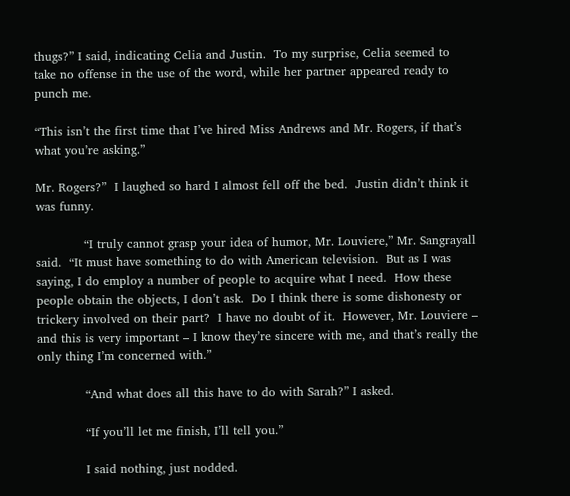thugs?” I said, indicating Celia and Justin.  To my surprise, Celia seemed to take no offense in the use of the word, while her partner appeared ready to punch me.

“This isn’t the first time that I’ve hired Miss Andrews and Mr. Rogers, if that’s what you’re asking.”

Mr. Rogers?”  I laughed so hard I almost fell off the bed.  Justin didn’t think it was funny.

            “I truly cannot grasp your idea of humor, Mr. Louviere,” Mr. Sangrayall said.  “It must have something to do with American television.  But as I was saying, I do employ a number of people to acquire what I need.  How these people obtain the objects, I don’t ask.  Do I think there is some dishonesty or trickery involved on their part?  I have no doubt of it.  However, Mr. Louviere – and this is very important – I know they’re sincere with me, and that’s really the only thing I’m concerned with.”

            “And what does all this have to do with Sarah?” I asked.

            “If you’ll let me finish, I’ll tell you.”

            I said nothing, just nodded.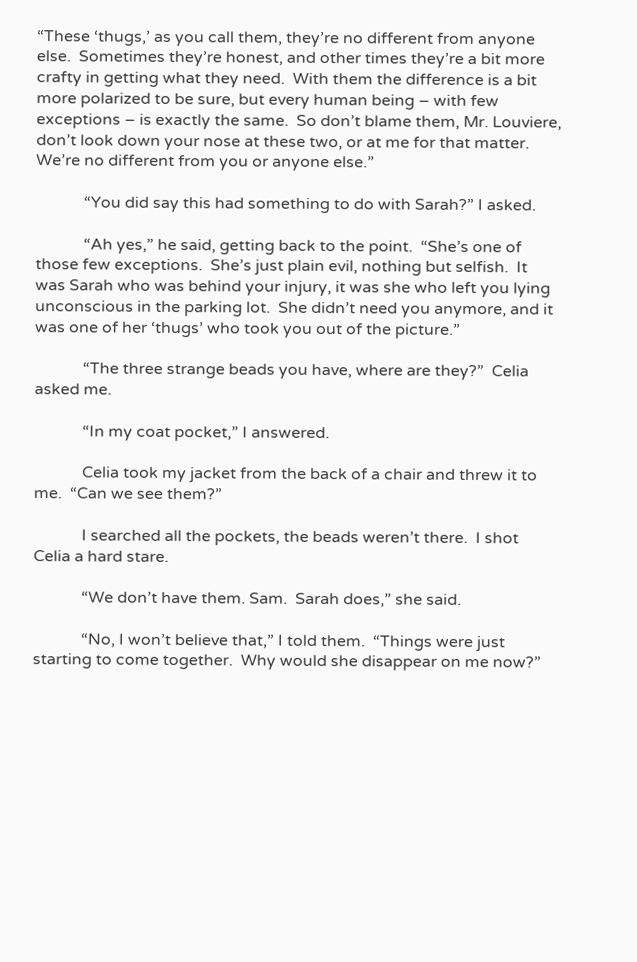“These ‘thugs,’ as you call them, they’re no different from anyone else.  Sometimes they’re honest, and other times they’re a bit more crafty in getting what they need.  With them the difference is a bit more polarized to be sure, but every human being – with few exceptions – is exactly the same.  So don’t blame them, Mr. Louviere, don’t look down your nose at these two, or at me for that matter.  We’re no different from you or anyone else.”

            “You did say this had something to do with Sarah?” I asked.

            “Ah yes,” he said, getting back to the point.  “She’s one of those few exceptions.  She’s just plain evil, nothing but selfish.  It was Sarah who was behind your injury, it was she who left you lying unconscious in the parking lot.  She didn’t need you anymore, and it was one of her ‘thugs’ who took you out of the picture.”

            “The three strange beads you have, where are they?”  Celia asked me.

            “In my coat pocket,” I answered.

            Celia took my jacket from the back of a chair and threw it to me.  “Can we see them?”

            I searched all the pockets, the beads weren’t there.  I shot Celia a hard stare.

            “We don’t have them. Sam.  Sarah does,” she said.

            “No, I won’t believe that,” I told them.  “Things were just starting to come together.  Why would she disappear on me now?”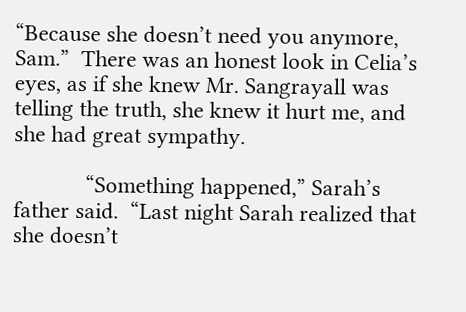“Because she doesn’t need you anymore, Sam.”  There was an honest look in Celia’s eyes, as if she knew Mr. Sangrayall was telling the truth, she knew it hurt me, and she had great sympathy.

            “Something happened,” Sarah’s father said.  “Last night Sarah realized that she doesn’t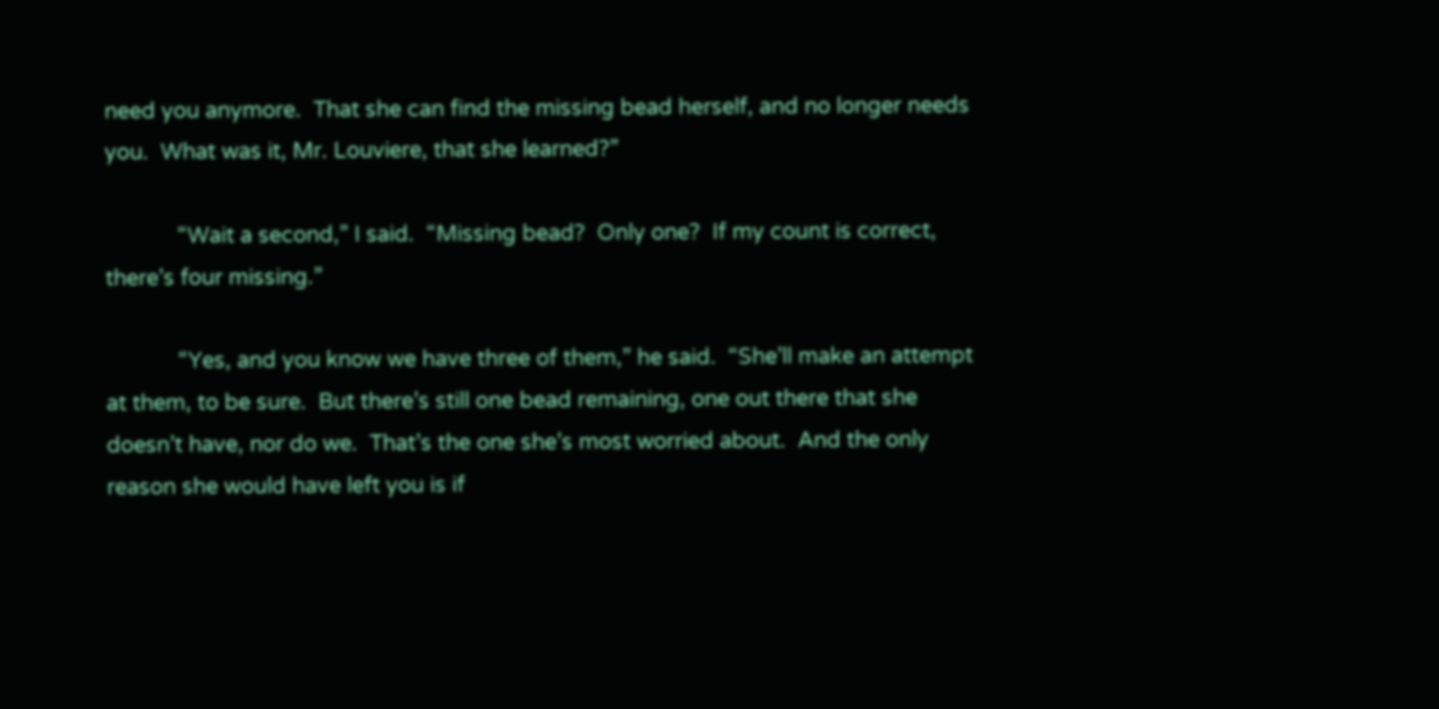need you anymore.  That she can find the missing bead herself, and no longer needs you.  What was it, Mr. Louviere, that she learned?”

            “Wait a second,” I said.  “Missing bead?  Only one?  If my count is correct, there’s four missing.”

            “Yes, and you know we have three of them,” he said.  “She’ll make an attempt at them, to be sure.  But there’s still one bead remaining, one out there that she doesn’t have, nor do we.  That’s the one she’s most worried about.  And the only reason she would have left you is if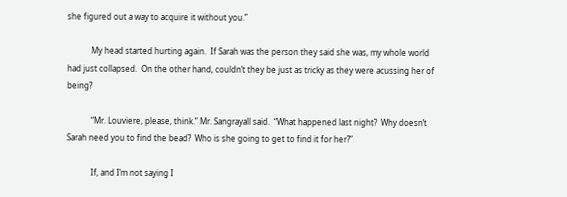she figured out a way to acquire it without you.”

            My head started hurting again.  If Sarah was the person they said she was, my whole world had just collapsed.  On the other hand, couldn’t they be just as tricky as they were acussing her of being?

            “Mr. Louviere, please, think.” Mr. Sangrayall said.  “What happened last night?  Why doesn’t Sarah need you to find the bead?  Who is she going to get to find it for her?”

            If, and I’m not saying I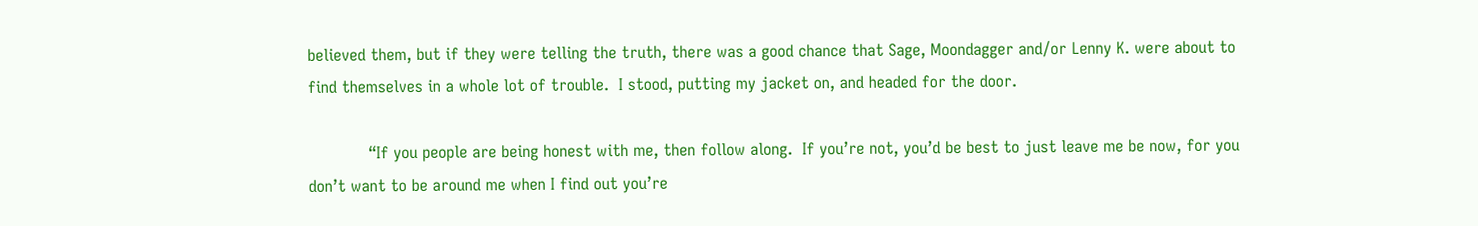believed them, but if they were telling the truth, there was a good chance that Sage, Moondagger and/or Lenny K. were about to find themselves in a whole lot of trouble.  I stood, putting my jacket on, and headed for the door.

            “If you people are being honest with me, then follow along.  If you’re not, you’d be best to just leave me be now, for you don’t want to be around me when I find out you’re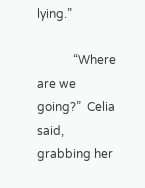lying.”

            “Where are we going?”  Celia said, grabbing her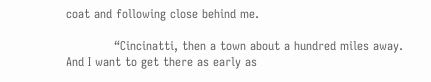coat and following close behind me.

            “Cincinatti, then a town about a hundred miles away.  And I want to get there as early as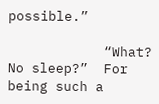possible.”

            “What? No sleep?”  For being such a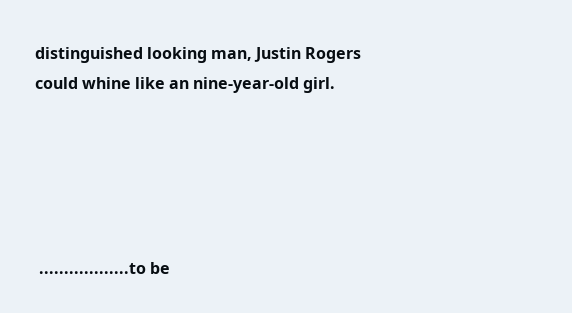distinguished looking man, Justin Rogers could whine like an nine-year-old girl.





 ..................to be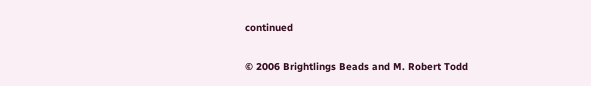continued


© 2006 Brightlings Beads and M. Robert Todd